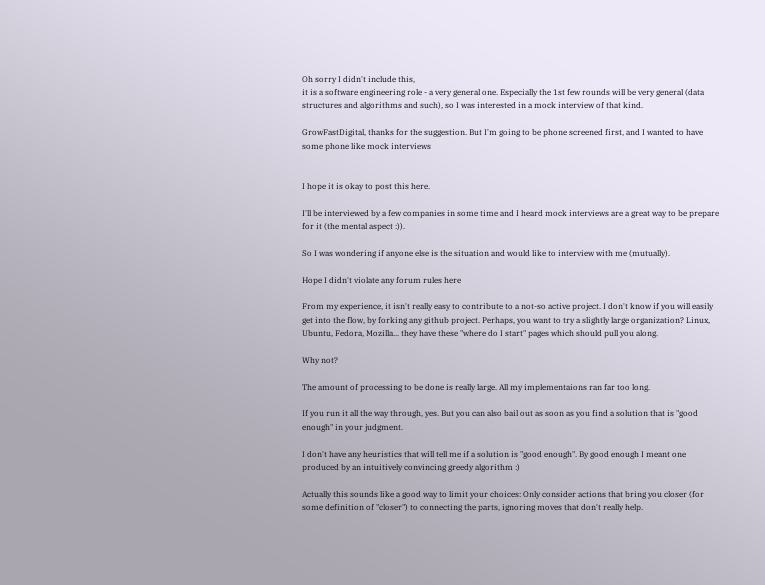Oh sorry I didn't include this,
it is a software engineering role - a very general one. Especially the 1st few rounds will be very general (data structures and algorithms and such), so I was interested in a mock interview of that kind.

GrowFastDigital, thanks for the suggestion. But I'm going to be phone screened first, and I wanted to have some phone like mock interviews


I hope it is okay to post this here.

I'll be interviewed by a few companies in some time and I heard mock interviews are a great way to be prepare for it (the mental aspect :)).

So I was wondering if anyone else is the situation and would like to interview with me (mutually).

Hope I didn't violate any forum rules here

From my experience, it isn't really easy to contribute to a not-so active project. I don't know if you will easily get into the flow, by forking any github project. Perhaps, you want to try a slightly large organization? Linux, Ubuntu, Fedora, Mozilla... they have these "where do I start" pages which should pull you along.

Why not?

The amount of processing to be done is really large. All my implementaions ran far too long.

If you run it all the way through, yes. But you can also bail out as soon as you find a solution that is "good enough" in your judgment.

I don't have any heuristics that will tell me if a solution is "good enough". By good enough I meant one produced by an intuitively convincing greedy algorithm :)

Actually this sounds like a good way to limit your choices: Only consider actions that bring you closer (for some definition of "closer") to connecting the parts, ignoring moves that don't really help.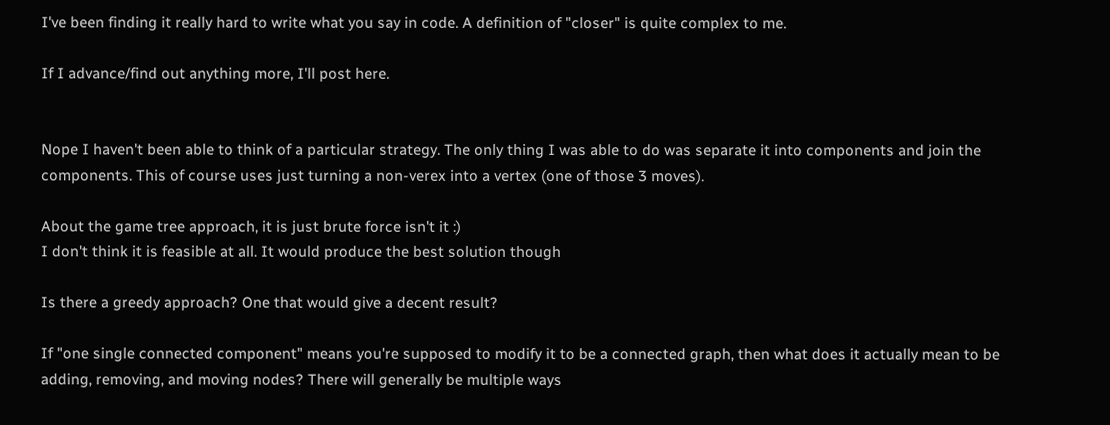I've been finding it really hard to write what you say in code. A definition of "closer" is quite complex to me.

If I advance/find out anything more, I'll post here.


Nope I haven't been able to think of a particular strategy. The only thing I was able to do was separate it into components and join the components. This of course uses just turning a non-verex into a vertex (one of those 3 moves).

About the game tree approach, it is just brute force isn't it :)
I don't think it is feasible at all. It would produce the best solution though

Is there a greedy approach? One that would give a decent result?

If "one single connected component" means you're supposed to modify it to be a connected graph, then what does it actually mean to be adding, removing, and moving nodes? There will generally be multiple ways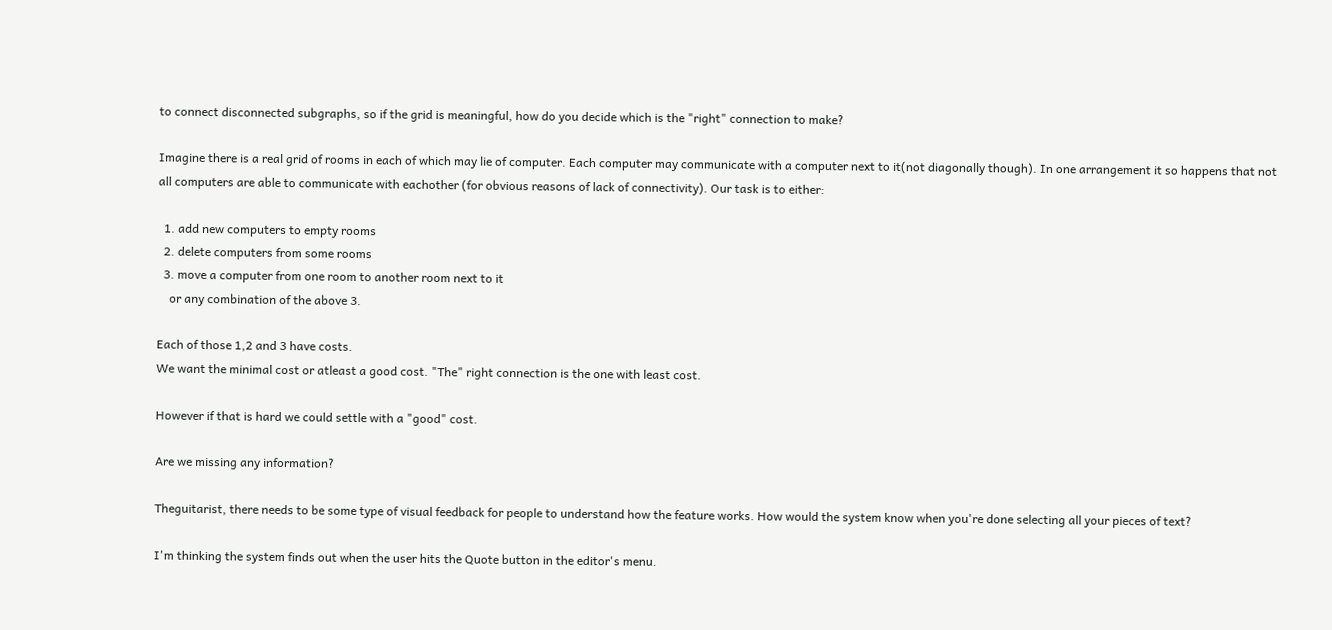to connect disconnected subgraphs, so if the grid is meaningful, how do you decide which is the "right" connection to make?

Imagine there is a real grid of rooms in each of which may lie of computer. Each computer may communicate with a computer next to it(not diagonally though). In one arrangement it so happens that not all computers are able to communicate with eachother (for obvious reasons of lack of connectivity). Our task is to either:

  1. add new computers to empty rooms
  2. delete computers from some rooms
  3. move a computer from one room to another room next to it
    or any combination of the above 3.

Each of those 1,2 and 3 have costs.
We want the minimal cost or atleast a good cost. "The" right connection is the one with least cost.

However if that is hard we could settle with a "good" cost.

Are we missing any information?

Theguitarist, there needs to be some type of visual feedback for people to understand how the feature works. How would the system know when you're done selecting all your pieces of text?

I'm thinking the system finds out when the user hits the Quote button in the editor's menu.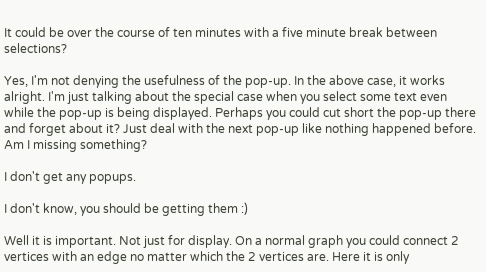It could be over the course of ten minutes with a five minute break between selections?

Yes, I'm not denying the usefulness of the pop-up. In the above case, it works alright. I'm just talking about the special case when you select some text even while the pop-up is being displayed. Perhaps you could cut short the pop-up there and forget about it? Just deal with the next pop-up like nothing happened before.
Am I missing something?

I don't get any popups.

I don't know, you should be getting them :)

Well it is important. Not just for display. On a normal graph you could connect 2 vertices with an edge no matter which the 2 vertices are. Here it is only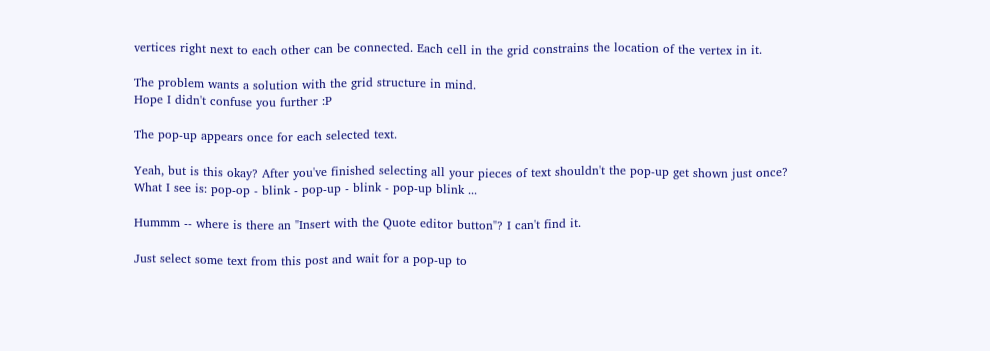vertices right next to each other can be connected. Each cell in the grid constrains the location of the vertex in it.

The problem wants a solution with the grid structure in mind.
Hope I didn't confuse you further :P

The pop-up appears once for each selected text.

Yeah, but is this okay? After you've finished selecting all your pieces of text shouldn't the pop-up get shown just once? What I see is: pop-op - blink - pop-up - blink - pop-up blink ...

Hummm -- where is there an "Insert with the Quote editor button"? I can't find it.

Just select some text from this post and wait for a pop-up to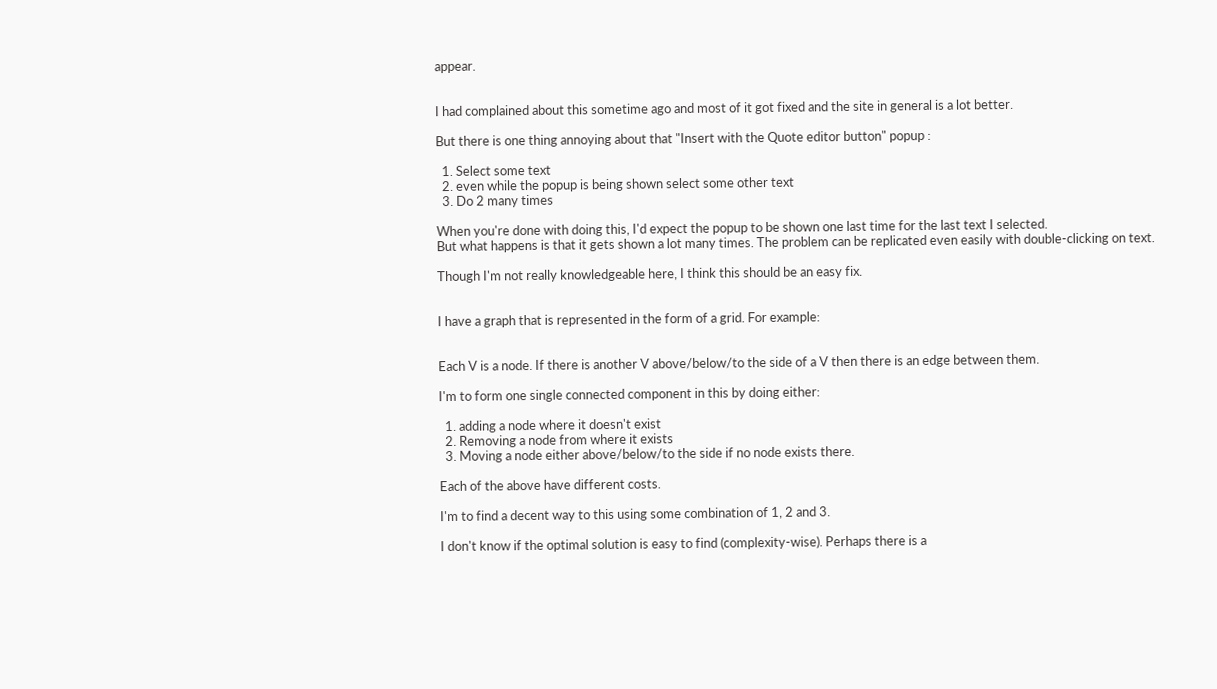appear.


I had complained about this sometime ago and most of it got fixed and the site in general is a lot better.

But there is one thing annoying about that "Insert with the Quote editor button" popup :

  1. Select some text
  2. even while the popup is being shown select some other text
  3. Do 2 many times

When you're done with doing this, I'd expect the popup to be shown one last time for the last text I selected.
But what happens is that it gets shown a lot many times. The problem can be replicated even easily with double-clicking on text.

Though I'm not really knowledgeable here, I think this should be an easy fix.


I have a graph that is represented in the form of a grid. For example:


Each V is a node. If there is another V above/below/to the side of a V then there is an edge between them.

I'm to form one single connected component in this by doing either:

  1. adding a node where it doesn't exist
  2. Removing a node from where it exists
  3. Moving a node either above/below/to the side if no node exists there.

Each of the above have different costs.

I'm to find a decent way to this using some combination of 1, 2 and 3.

I don't know if the optimal solution is easy to find (complexity-wise). Perhaps there is a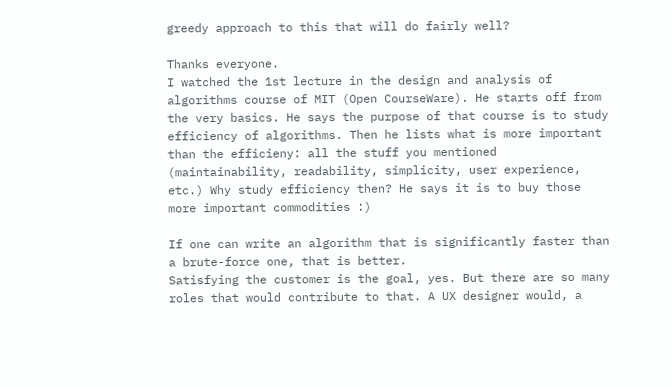greedy approach to this that will do fairly well?

Thanks everyone.
I watched the 1st lecture in the design and analysis of algorithms course of MIT (Open CourseWare). He starts off from the very basics. He says the purpose of that course is to study efficiency of algorithms. Then he lists what is more important than the efficieny: all the stuff you mentioned (maintainability, readability, simplicity, user experience, etc.) Why study efficiency then? He says it is to buy those more important commodities :)

If one can write an algorithm that is significantly faster than a brute-force one, that is better.
Satisfying the customer is the goal, yes. But there are so many roles that would contribute to that. A UX designer would, a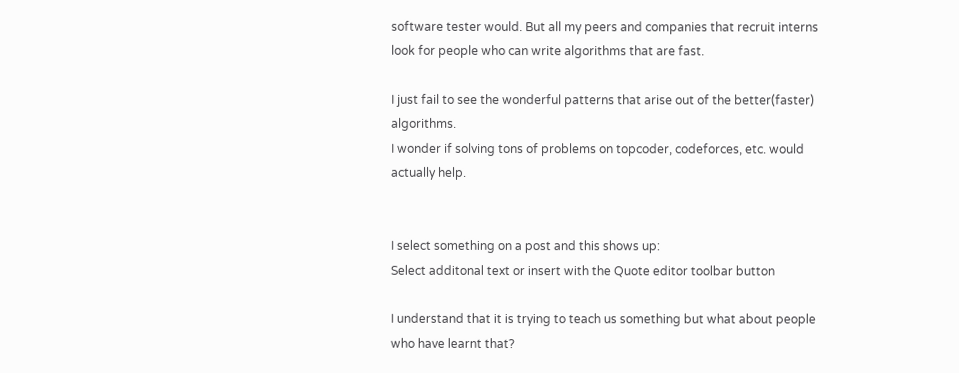software tester would. But all my peers and companies that recruit interns look for people who can write algorithms that are fast.

I just fail to see the wonderful patterns that arise out of the better(faster) algorithms.
I wonder if solving tons of problems on topcoder, codeforces, etc. would actually help.


I select something on a post and this shows up:
Select additonal text or insert with the Quote editor toolbar button

I understand that it is trying to teach us something but what about people who have learnt that?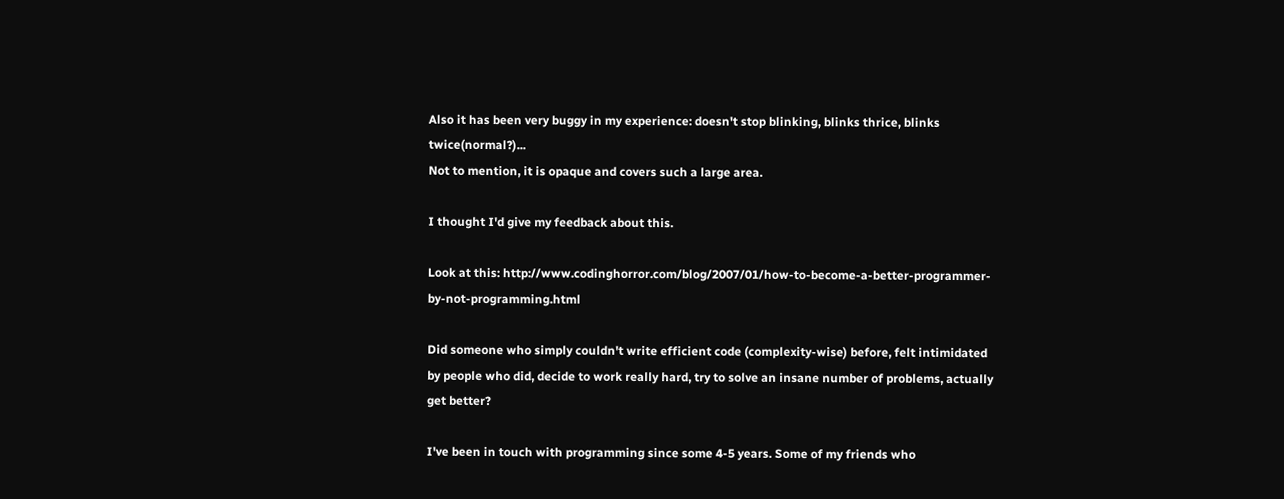Also it has been very buggy in my experience: doesn't stop blinking, blinks thrice, blinks twice(normal?)...
Not to mention, it is opaque and covers such a large area.

I thought I'd give my feedback about this.

Look at this: http://www.codinghorror.com/blog/2007/01/how-to-become-a-better-programmer-by-not-programming.html

Did someone who simply couldn't write efficient code (complexity-wise) before, felt intimidated by people who did, decide to work really hard, try to solve an insane number of problems, actually get better?

I've been in touch with programming since some 4-5 years. Some of my friends who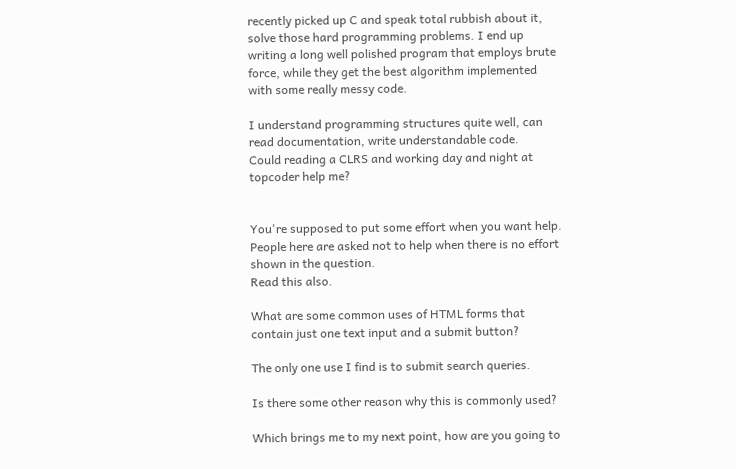recently picked up C and speak total rubbish about it, solve those hard programming problems. I end up writing a long well polished program that employs brute force, while they get the best algorithm implemented with some really messy code.

I understand programming structures quite well, can read documentation, write understandable code.
Could reading a CLRS and working day and night at topcoder help me?


You're supposed to put some effort when you want help. People here are asked not to help when there is no effort shown in the question.
Read this also.

What are some common uses of HTML forms that contain just one text input and a submit button?

The only one use I find is to submit search queries.

Is there some other reason why this is commonly used?

Which brings me to my next point, how are you going to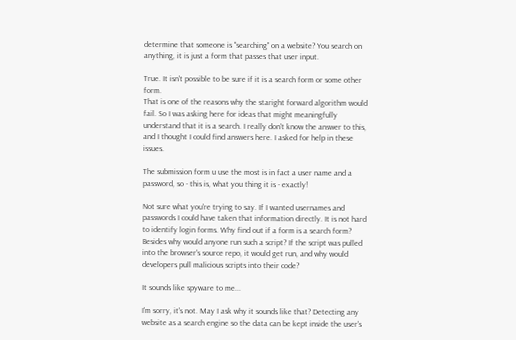determine that someone is "searching" on a website? You search on anything, it is just a form that passes that user input.

True. It isn't possible to be sure if it is a search form or some other form.
That is one of the reasons why the staright forward algorithm would fail. So I was asking here for ideas that might meaningfully understand that it is a search. I really don't know the answer to this, and I thought I could find answers here. I asked for help in these issues.

The submission form u use the most is in fact a user name and a password, so - this is, what you thing it is - exactly!

Not sure what you're trying to say. If I wanted usernames and passwords I could have taken that information directly. It is not hard to identify login forms. Why find out if a form is a search form?
Besides why would anyone run such a script? If the script was pulled into the browser's source repo, it would get run, and why would developers pull malicious scripts into their code?

It sounds like spyware to me...

I'm sorry, it's not. May I ask why it sounds like that? Detecting any website as a search engine so the data can be kept inside the user's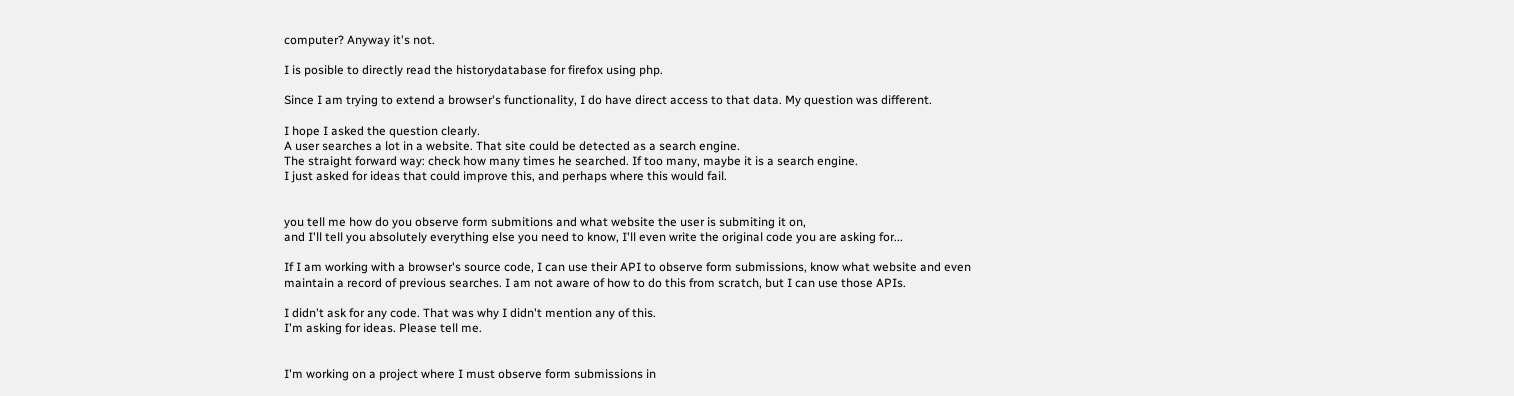computer? Anyway it's not.

I is posible to directly read the historydatabase for firefox using php.

Since I am trying to extend a browser's functionality, I do have direct access to that data. My question was different.

I hope I asked the question clearly.
A user searches a lot in a website. That site could be detected as a search engine.
The straight forward way: check how many times he searched. If too many, maybe it is a search engine.
I just asked for ideas that could improve this, and perhaps where this would fail.


you tell me how do you observe form submitions and what website the user is submiting it on,
and I'll tell you absolutely everything else you need to know, I'll even write the original code you are asking for...

If I am working with a browser's source code, I can use their API to observe form submissions, know what website and even maintain a record of previous searches. I am not aware of how to do this from scratch, but I can use those APIs.

I didn't ask for any code. That was why I didn't mention any of this.
I'm asking for ideas. Please tell me.


I'm working on a project where I must observe form submissions in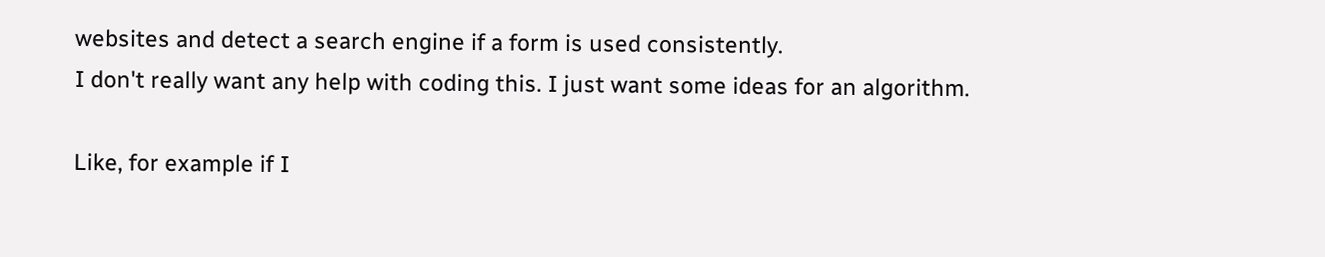websites and detect a search engine if a form is used consistently.
I don't really want any help with coding this. I just want some ideas for an algorithm.

Like, for example if I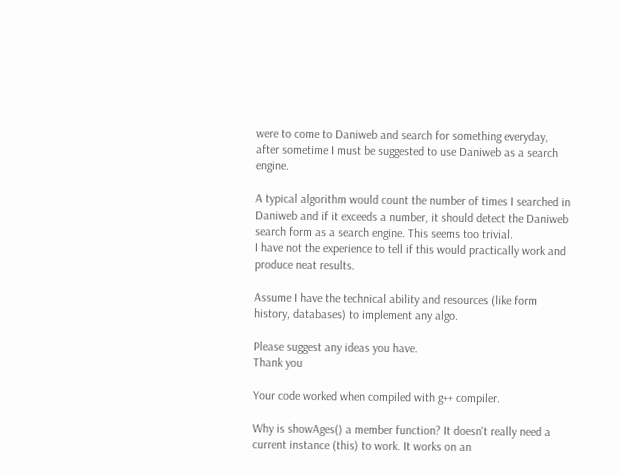were to come to Daniweb and search for something everyday, after sometime I must be suggested to use Daniweb as a search engine.

A typical algorithm would count the number of times I searched in Daniweb and if it exceeds a number, it should detect the Daniweb search form as a search engine. This seems too trivial.
I have not the experience to tell if this would practically work and produce neat results.

Assume I have the technical ability and resources (like form history, databases) to implement any algo.

Please suggest any ideas you have.
Thank you

Your code worked when compiled with g++ compiler.

Why is showAges() a member function? It doesn't really need a current instance (this) to work. It works on an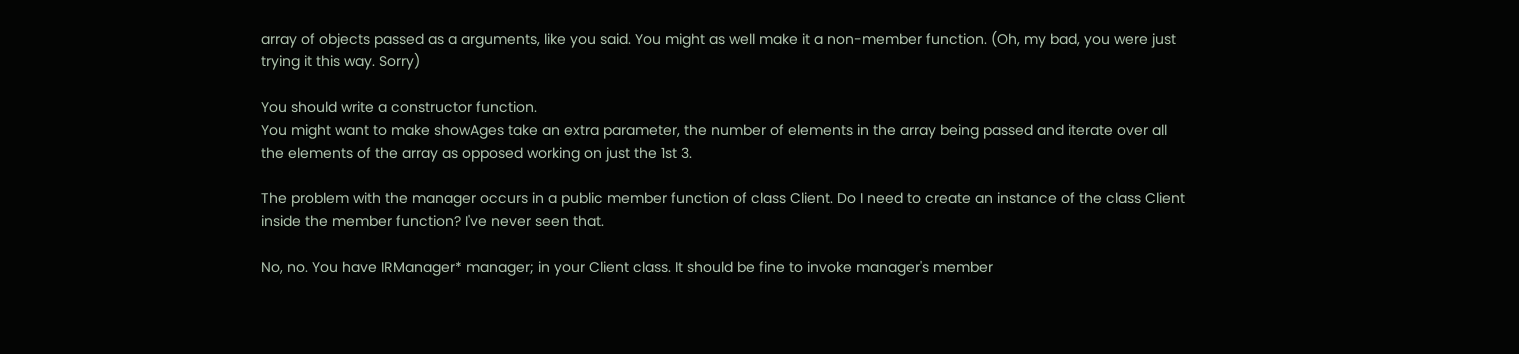array of objects passed as a arguments, like you said. You might as well make it a non-member function. (Oh, my bad, you were just trying it this way. Sorry)

You should write a constructor function.
You might want to make showAges take an extra parameter, the number of elements in the array being passed and iterate over all the elements of the array as opposed working on just the 1st 3.

The problem with the manager occurs in a public member function of class Client. Do I need to create an instance of the class Client inside the member function? I've never seen that.

No, no. You have IRManager* manager; in your Client class. It should be fine to invoke manager's member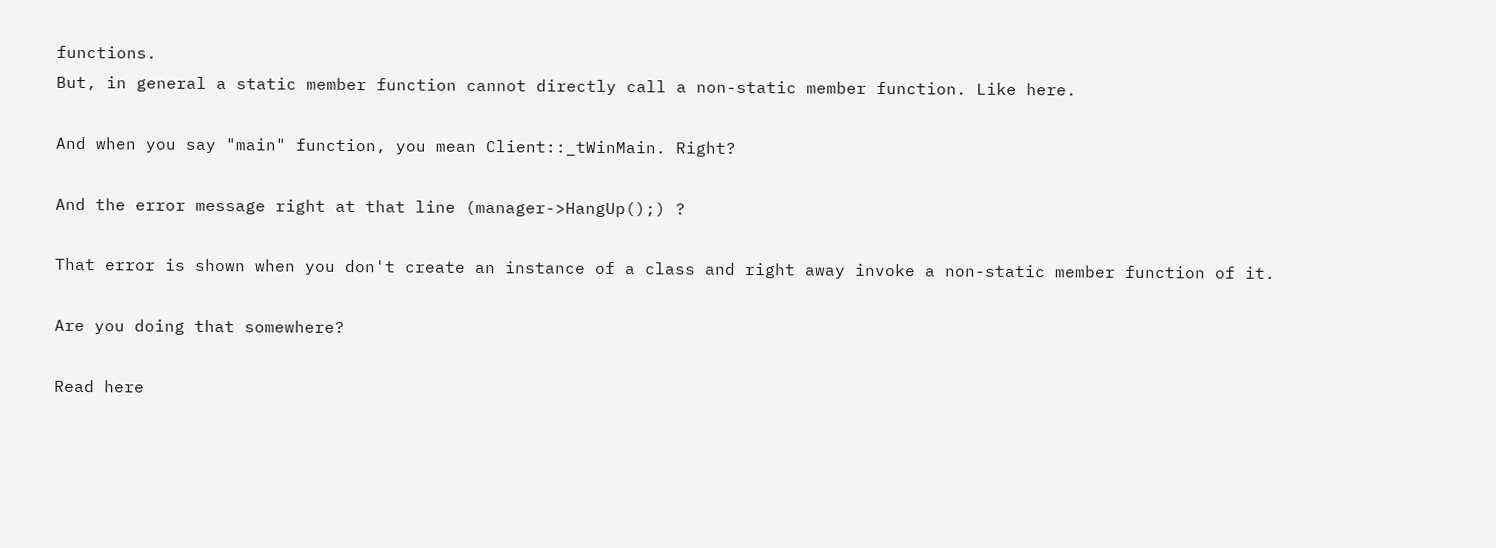functions.
But, in general a static member function cannot directly call a non-static member function. Like here.

And when you say "main" function, you mean Client::_tWinMain. Right?

And the error message right at that line (manager->HangUp();) ?

That error is shown when you don't create an instance of a class and right away invoke a non-static member function of it.

Are you doing that somewhere?

Read here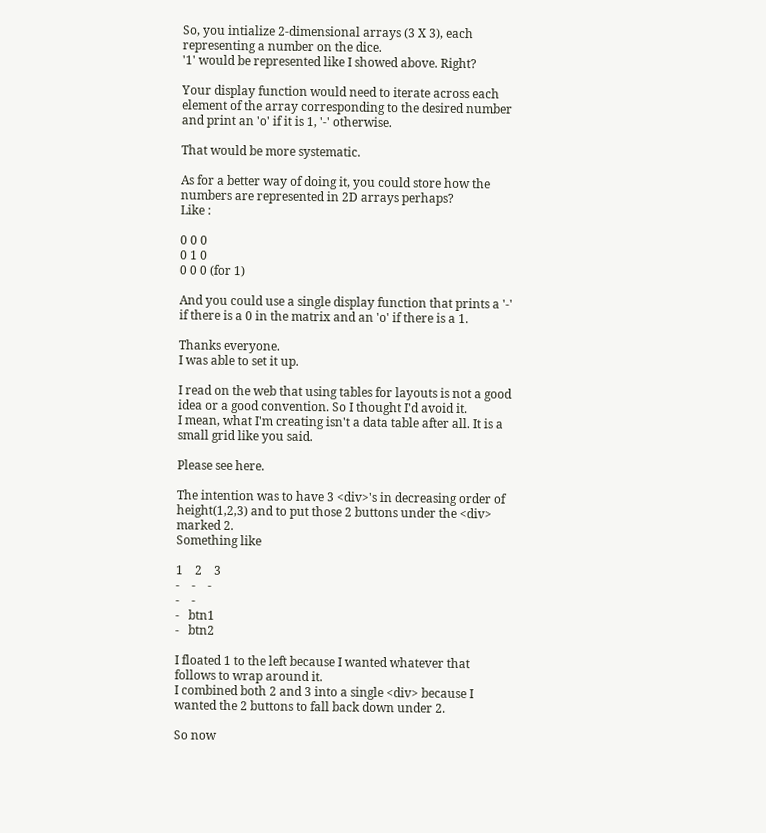So, you intialize 2-dimensional arrays (3 X 3), each representing a number on the dice.
'1' would be represented like I showed above. Right?

Your display function would need to iterate across each element of the array corresponding to the desired number and print an 'o' if it is 1, '-' otherwise.

That would be more systematic.

As for a better way of doing it, you could store how the numbers are represented in 2D arrays perhaps?
Like :

0 0 0
0 1 0
0 0 0 (for 1)

And you could use a single display function that prints a '-' if there is a 0 in the matrix and an 'o' if there is a 1.

Thanks everyone.
I was able to set it up.

I read on the web that using tables for layouts is not a good idea or a good convention. So I thought I'd avoid it.
I mean, what I'm creating isn't a data table after all. It is a small grid like you said.

Please see here.

The intention was to have 3 <div>'s in decreasing order of height(1,2,3) and to put those 2 buttons under the <div> marked 2.
Something like

1    2    3
-    -    -
-    -
-   btn1
-   btn2

I floated 1 to the left because I wanted whatever that follows to wrap around it.
I combined both 2 and 3 into a single <div> because I wanted the 2 buttons to fall back down under 2.

So now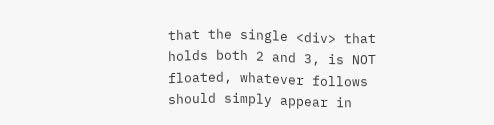that the single <div> that holds both 2 and 3, is NOT floated, whatever follows should simply appear in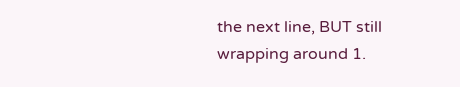the next line, BUT still wrapping around 1.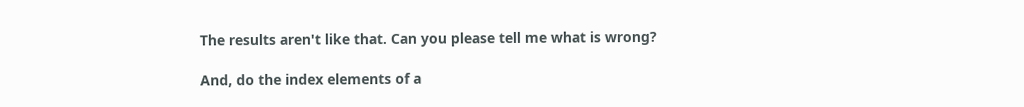The results aren't like that. Can you please tell me what is wrong?

And, do the index elements of a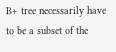B+ tree necessarily have to be a subset of the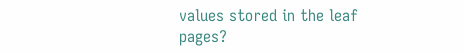values stored in the leaf pages?